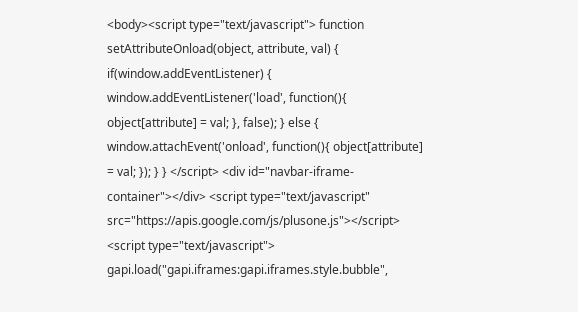<body><script type="text/javascript"> function setAttributeOnload(object, attribute, val) { if(window.addEventListener) { window.addEventListener('load', function(){ object[attribute] = val; }, false); } else { window.attachEvent('onload', function(){ object[attribute] = val; }); } } </script> <div id="navbar-iframe-container"></div> <script type="text/javascript" src="https://apis.google.com/js/plusone.js"></script> <script type="text/javascript"> gapi.load("gapi.iframes:gapi.iframes.style.bubble",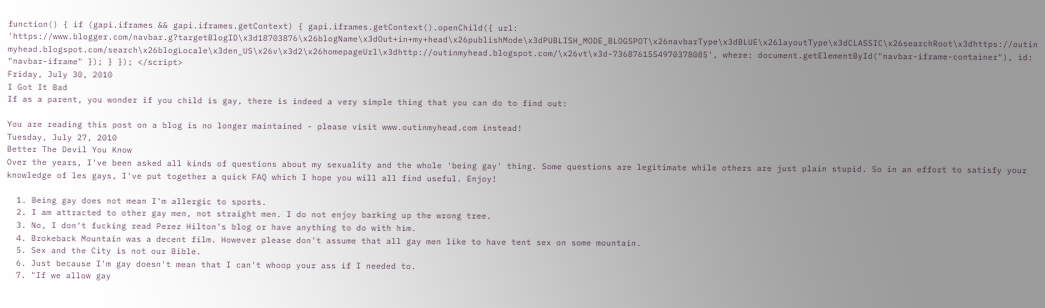function() { if (gapi.iframes && gapi.iframes.getContext) { gapi.iframes.getContext().openChild({ url: 'https://www.blogger.com/navbar.g?targetBlogID\x3d18703876\x26blogName\x3dOut+in+my+head\x26publishMode\x3dPUBLISH_MODE_BLOGSPOT\x26navbarType\x3dBLUE\x26layoutType\x3dCLASSIC\x26searchRoot\x3dhttps://outinmyhead.blogspot.com/search\x26blogLocale\x3den_US\x26v\x3d2\x26homepageUrl\x3dhttp://outinmyhead.blogspot.com/\x26vt\x3d-7368761554970378085', where: document.getElementById("navbar-iframe-container"), id: "navbar-iframe" }); } }); </script>
Friday, July 30, 2010
I Got It Bad
If as a parent, you wonder if you child is gay, there is indeed a very simple thing that you can do to find out:

You are reading this post on a blog is no longer maintained - please visit www.outinmyhead.com instead!
Tuesday, July 27, 2010
Better The Devil You Know
Over the years, I've been asked all kinds of questions about my sexuality and the whole 'being gay' thing. Some questions are legitimate while others are just plain stupid. So in an effort to satisfy your knowledge of les gays, I've put together a quick FAQ which I hope you will all find useful. Enjoy!

  1. Being gay does not mean I'm allergic to sports.
  2. I am attracted to other gay men, not straight men. I do not enjoy barking up the wrong tree.
  3. No, I don't fucking read Perez Hilton's blog or have anything to do with him.
  4. Brokeback Mountain was a decent film. However please don't assume that all gay men like to have tent sex on some mountain.
  5. Sex and the City is not our Bible.
  6. Just because I'm gay doesn't mean that I can't whoop your ass if I needed to.
  7. "If we allow gay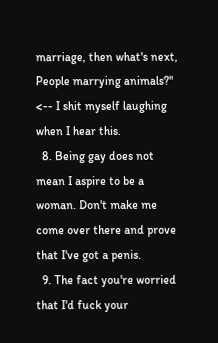marriage, then what's next, People marrying animals?" <-- I shit myself laughing when I hear this.
  8. Being gay does not mean I aspire to be a woman. Don't make me come over there and prove that I've got a penis.
  9. The fact you're worried that I'd fuck your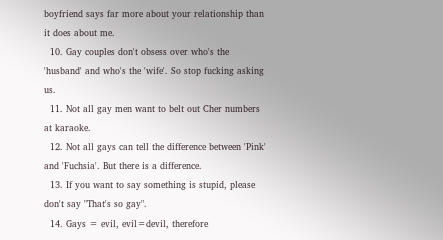boyfriend says far more about your relationship than it does about me.
  10. Gay couples don't obsess over who's the 'husband' and who's the 'wife'. So stop fucking asking us.
  11. Not all gay men want to belt out Cher numbers at karaoke.
  12. Not all gays can tell the difference between 'Pink' and 'Fuchsia'. But there is a difference.
  13. If you want to say something is stupid, please don't say "That's so gay".
  14. Gays = evil, evil=devil, therefore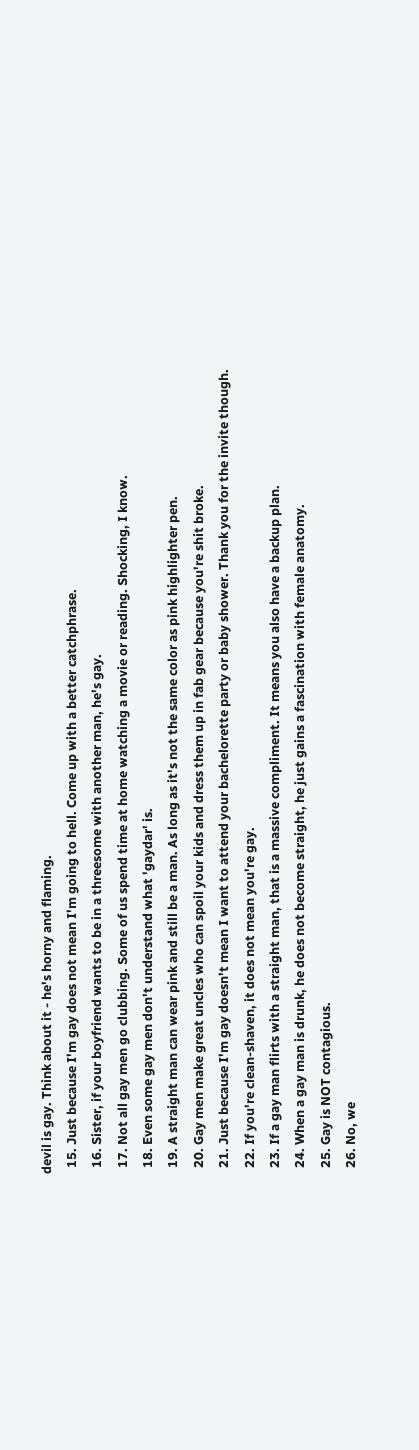devil is gay. Think about it - he's horny and flaming.
  15. Just because I'm gay does not mean I'm going to hell. Come up with a better catchphrase.
  16. Sister, if your boyfriend wants to be in a threesome with another man, he's gay.
  17. Not all gay men go clubbing. Some of us spend time at home watching a movie or reading. Shocking, I know.
  18. Even some gay men don't understand what 'gaydar' is.
  19. A straight man can wear pink and still be a man. As long as it's not the same color as pink highlighter pen.
  20. Gay men make great uncles who can spoil your kids and dress them up in fab gear because you're shit broke.
  21. Just because I'm gay doesn't mean I want to attend your bachelorette party or baby shower. Thank you for the invite though.
  22. If you're clean-shaven, it does not mean you're gay.
  23. If a gay man flirts with a straight man, that is a massive compliment. It means you also have a backup plan.
  24. When a gay man is drunk, he does not become straight, he just gains a fascination with female anatomy.
  25. Gay is NOT contagious.
  26. No, we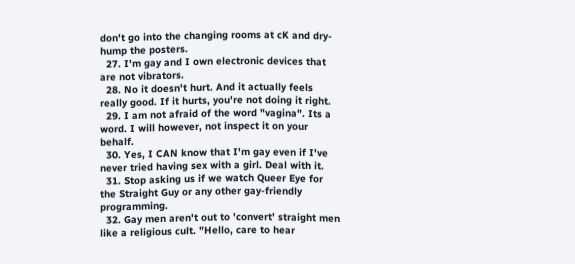don't go into the changing rooms at cK and dry-hump the posters.
  27. I'm gay and I own electronic devices that are not vibrators.
  28. No it doesn't hurt. And it actually feels really good. If it hurts, you're not doing it right.
  29. I am not afraid of the word "vagina". Its a word. I will however, not inspect it on your behalf.
  30. Yes, I CAN know that I'm gay even if I've never tried having sex with a girl. Deal with it.
  31. Stop asking us if we watch Queer Eye for the Straight Guy or any other gay-friendly programming.
  32. Gay men aren't out to 'convert' straight men like a religious cult. "Hello, care to hear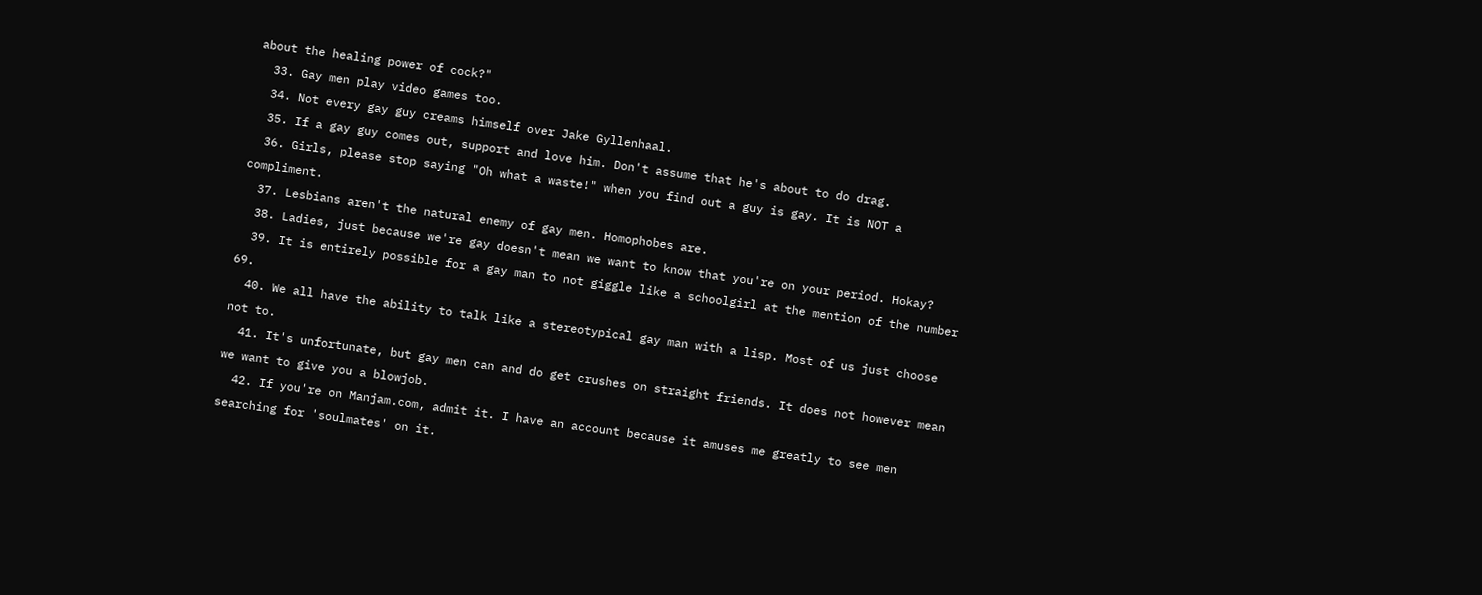about the healing power of cock?"
  33. Gay men play video games too.
  34. Not every gay guy creams himself over Jake Gyllenhaal.
  35. If a gay guy comes out, support and love him. Don't assume that he's about to do drag.
  36. Girls, please stop saying "Oh what a waste!" when you find out a guy is gay. It is NOT a compliment.
  37. Lesbians aren't the natural enemy of gay men. Homophobes are.
  38. Ladies, just because we're gay doesn't mean we want to know that you're on your period. Hokay?
  39. It is entirely possible for a gay man to not giggle like a schoolgirl at the mention of the number 69.
  40. We all have the ability to talk like a stereotypical gay man with a lisp. Most of us just choose not to.
  41. It's unfortunate, but gay men can and do get crushes on straight friends. It does not however mean we want to give you a blowjob.
  42. If you're on Manjam.com, admit it. I have an account because it amuses me greatly to see men searching for 'soulmates' on it.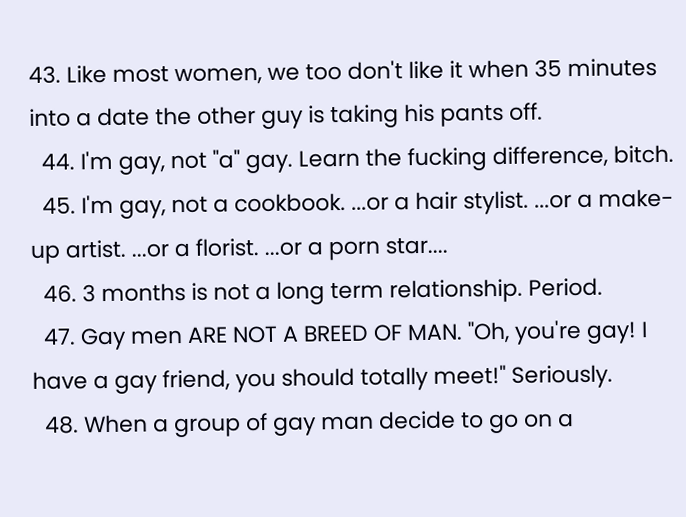43. Like most women, we too don't like it when 35 minutes into a date the other guy is taking his pants off.
  44. I'm gay, not "a" gay. Learn the fucking difference, bitch.
  45. I'm gay, not a cookbook. ...or a hair stylist. ...or a make-up artist. ...or a florist. ...or a porn star....
  46. 3 months is not a long term relationship. Period.
  47. Gay men ARE NOT A BREED OF MAN. "Oh, you're gay! I have a gay friend, you should totally meet!" Seriously.
  48. When a group of gay man decide to go on a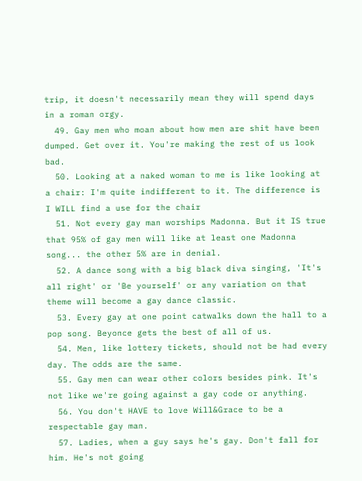trip, it doesn't necessarily mean they will spend days in a roman orgy.
  49. Gay men who moan about how men are shit have been dumped. Get over it. You're making the rest of us look bad.
  50. Looking at a naked woman to me is like looking at a chair: I'm quite indifferent to it. The difference is I WILL find a use for the chair
  51. Not every gay man worships Madonna. But it IS true that 95% of gay men will like at least one Madonna song... the other 5% are in denial.
  52. A dance song with a big black diva singing, 'It's all right' or 'Be yourself' or any variation on that theme will become a gay dance classic.
  53. Every gay at one point catwalks down the hall to a pop song. Beyonce gets the best of all of us.
  54. Men, like lottery tickets, should not be had every day. The odds are the same.
  55. Gay men can wear other colors besides pink. It's not like we're going against a gay code or anything.
  56. You don't HAVE to love Will&Grace to be a respectable gay man.
  57. Ladies, when a guy says he's gay. Don't fall for him. He's not going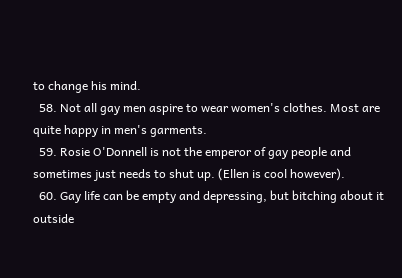to change his mind.
  58. Not all gay men aspire to wear women's clothes. Most are quite happy in men's garments.
  59. Rosie O'Donnell is not the emperor of gay people and sometimes just needs to shut up. (Ellen is cool however).
  60. Gay life can be empty and depressing, but bitching about it outside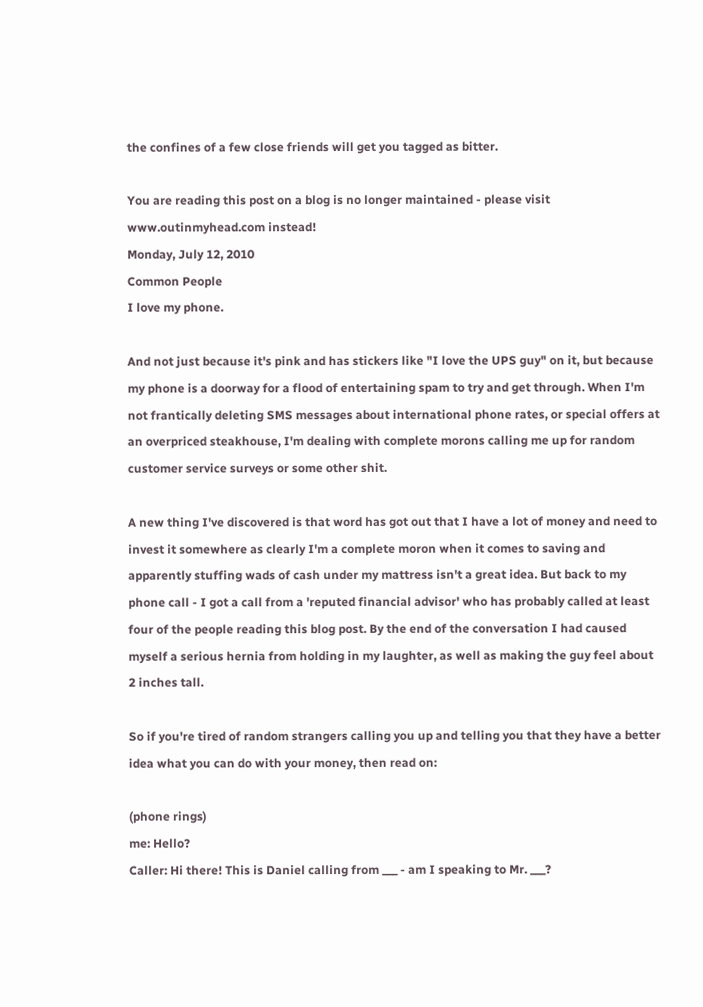the confines of a few close friends will get you tagged as bitter.

You are reading this post on a blog is no longer maintained - please visit www.outinmyhead.com instead!
Monday, July 12, 2010
Common People
I love my phone.

And not just because it's pink and has stickers like "I love the UPS guy" on it, but because my phone is a doorway for a flood of entertaining spam to try and get through. When I'm not frantically deleting SMS messages about international phone rates, or special offers at an overpriced steakhouse, I'm dealing with complete morons calling me up for random customer service surveys or some other shit.

A new thing I've discovered is that word has got out that I have a lot of money and need to invest it somewhere as clearly I'm a complete moron when it comes to saving and apparently stuffing wads of cash under my mattress isn't a great idea. But back to my phone call - I got a call from a 'reputed financial advisor' who has probably called at least four of the people reading this blog post. By the end of the conversation I had caused myself a serious hernia from holding in my laughter, as well as making the guy feel about 2 inches tall.

So if you're tired of random strangers calling you up and telling you that they have a better idea what you can do with your money, then read on:

(phone rings)
me: Hello?
Caller: Hi there! This is Daniel calling from ___ - am I speaking to Mr. ___?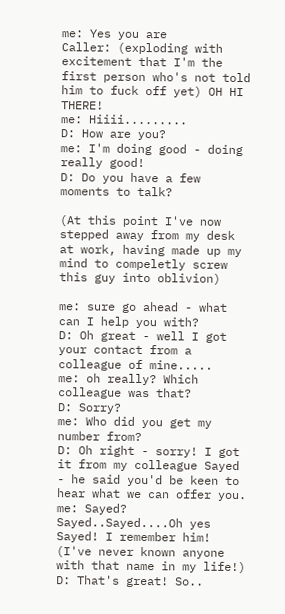me: Yes you are
Caller: (exploding with excitement that I'm the first person who's not told him to fuck off yet) OH HI THERE!
me: Hiiii.........
D: How are you?
me: I'm doing good - doing really good!
D: Do you have a few moments to talk?

(At this point I've now stepped away from my desk at work, having made up my mind to compeletly screw this guy into oblivion)

me: sure go ahead - what can I help you with?
D: Oh great - well I got your contact from a colleague of mine.....
me: oh really? Which colleague was that?
D: Sorry?
me: Who did you get my number from?
D: Oh right - sorry! I got it from my colleague Sayed - he said you'd be keen to hear what we can offer you.
me: Sayed? Sayed..Sayed....Oh yes Sayed! I remember him! (I've never known anyone with that name in my life!)
D: That's great! So..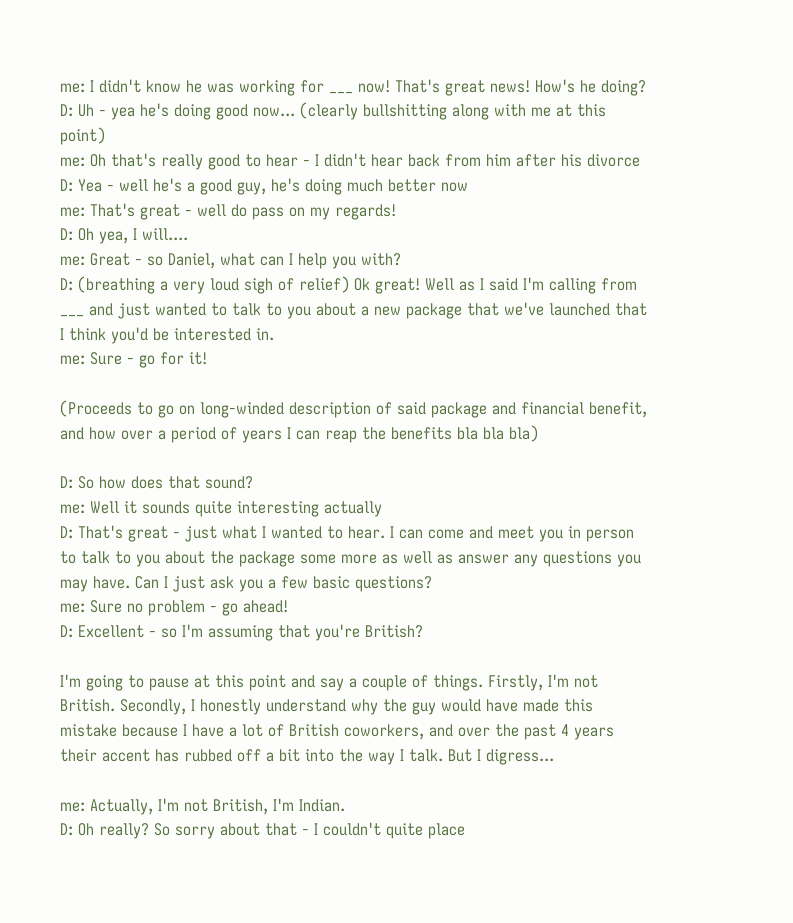me: I didn't know he was working for ___ now! That's great news! How's he doing?
D: Uh - yea he's doing good now... (clearly bullshitting along with me at this point)
me: Oh that's really good to hear - I didn't hear back from him after his divorce
D: Yea - well he's a good guy, he's doing much better now
me: That's great - well do pass on my regards!
D: Oh yea, I will....
me: Great - so Daniel, what can I help you with?
D: (breathing a very loud sigh of relief) Ok great! Well as I said I'm calling from ___ and just wanted to talk to you about a new package that we've launched that I think you'd be interested in.
me: Sure - go for it!

(Proceeds to go on long-winded description of said package and financial benefit, and how over a period of years I can reap the benefits bla bla bla)

D: So how does that sound?
me: Well it sounds quite interesting actually
D: That's great - just what I wanted to hear. I can come and meet you in person to talk to you about the package some more as well as answer any questions you may have. Can I just ask you a few basic questions?
me: Sure no problem - go ahead!
D: Excellent - so I'm assuming that you're British?

I'm going to pause at this point and say a couple of things. Firstly, I'm not British. Secondly, I honestly understand why the guy would have made this mistake because I have a lot of British coworkers, and over the past 4 years their accent has rubbed off a bit into the way I talk. But I digress...

me: Actually, I'm not British, I'm Indian.
D: Oh really? So sorry about that - I couldn't quite place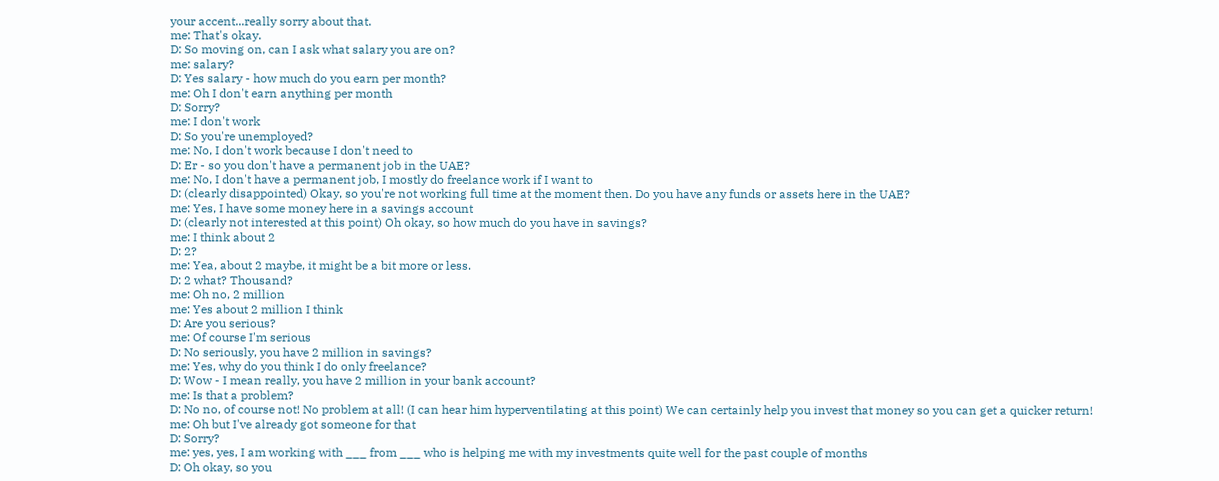your accent...really sorry about that.
me: That's okay.
D: So moving on, can I ask what salary you are on?
me: salary?
D: Yes salary - how much do you earn per month?
me: Oh I don't earn anything per month
D: Sorry?
me: I don't work
D: So you're unemployed?
me: No, I don't work because I don't need to
D: Er - so you don't have a permanent job in the UAE?
me: No, I don't have a permanent job, I mostly do freelance work if I want to
D: (clearly disappointed) Okay, so you're not working full time at the moment then. Do you have any funds or assets here in the UAE?
me: Yes, I have some money here in a savings account
D: (clearly not interested at this point) Oh okay, so how much do you have in savings?
me: I think about 2
D: 2?
me: Yea, about 2 maybe, it might be a bit more or less.
D: 2 what? Thousand?
me: Oh no, 2 million
me: Yes about 2 million I think
D: Are you serious?
me: Of course I'm serious
D: No seriously, you have 2 million in savings?
me: Yes, why do you think I do only freelance?
D: Wow - I mean really, you have 2 million in your bank account?
me: Is that a problem?
D: No no, of course not! No problem at all! (I can hear him hyperventilating at this point) We can certainly help you invest that money so you can get a quicker return!
me: Oh but I've already got someone for that
D: Sorry?
me: yes, yes, I am working with ___ from ___ who is helping me with my investments quite well for the past couple of months
D: Oh okay, so you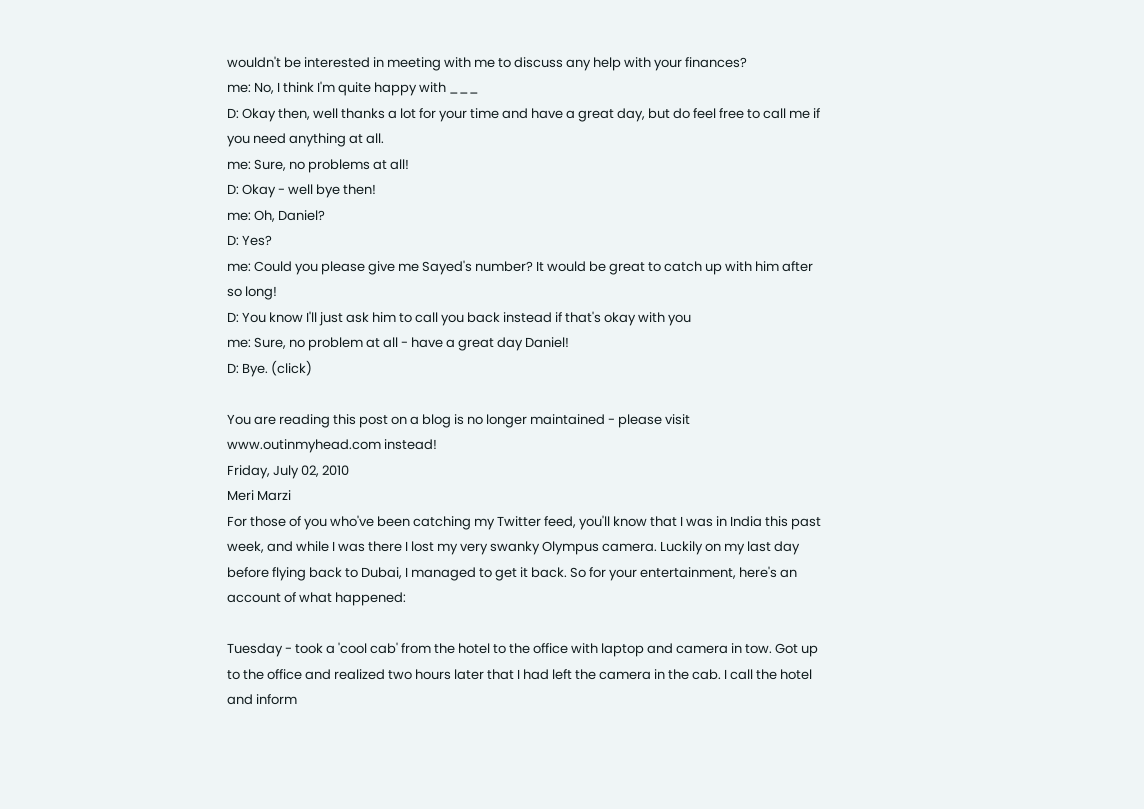wouldn't be interested in meeting with me to discuss any help with your finances?
me: No, I think I'm quite happy with ___
D: Okay then, well thanks a lot for your time and have a great day, but do feel free to call me if you need anything at all.
me: Sure, no problems at all!
D: Okay - well bye then!
me: Oh, Daniel?
D: Yes?
me: Could you please give me Sayed's number? It would be great to catch up with him after so long!
D: You know I'll just ask him to call you back instead if that's okay with you
me: Sure, no problem at all - have a great day Daniel!
D: Bye. (click)

You are reading this post on a blog is no longer maintained - please visit www.outinmyhead.com instead!
Friday, July 02, 2010
Meri Marzi
For those of you who've been catching my Twitter feed, you'll know that I was in India this past week, and while I was there I lost my very swanky Olympus camera. Luckily on my last day before flying back to Dubai, I managed to get it back. So for your entertainment, here's an account of what happened:

Tuesday - took a 'cool cab' from the hotel to the office with laptop and camera in tow. Got up to the office and realized two hours later that I had left the camera in the cab. I call the hotel and inform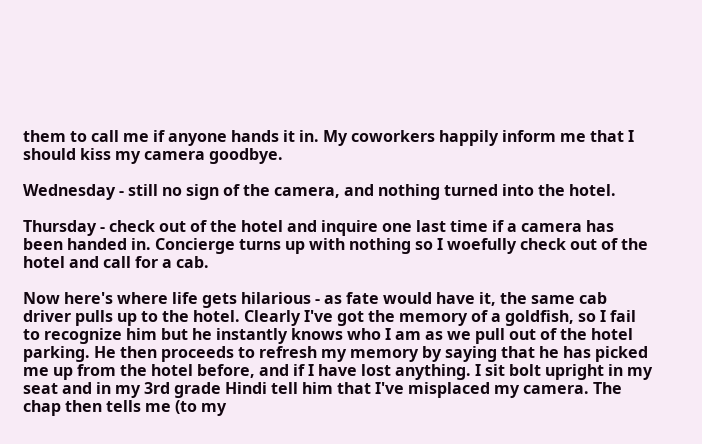them to call me if anyone hands it in. My coworkers happily inform me that I should kiss my camera goodbye.

Wednesday - still no sign of the camera, and nothing turned into the hotel.

Thursday - check out of the hotel and inquire one last time if a camera has been handed in. Concierge turns up with nothing so I woefully check out of the hotel and call for a cab.

Now here's where life gets hilarious - as fate would have it, the same cab driver pulls up to the hotel. Clearly I've got the memory of a goldfish, so I fail to recognize him but he instantly knows who I am as we pull out of the hotel parking. He then proceeds to refresh my memory by saying that he has picked me up from the hotel before, and if I have lost anything. I sit bolt upright in my seat and in my 3rd grade Hindi tell him that I've misplaced my camera. The chap then tells me (to my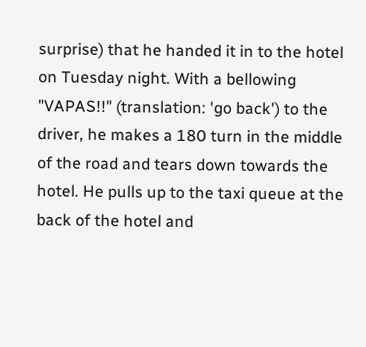surprise) that he handed it in to the hotel on Tuesday night. With a bellowing "VAPAS!!" (translation: 'go back') to the driver, he makes a 180 turn in the middle of the road and tears down towards the hotel. He pulls up to the taxi queue at the back of the hotel and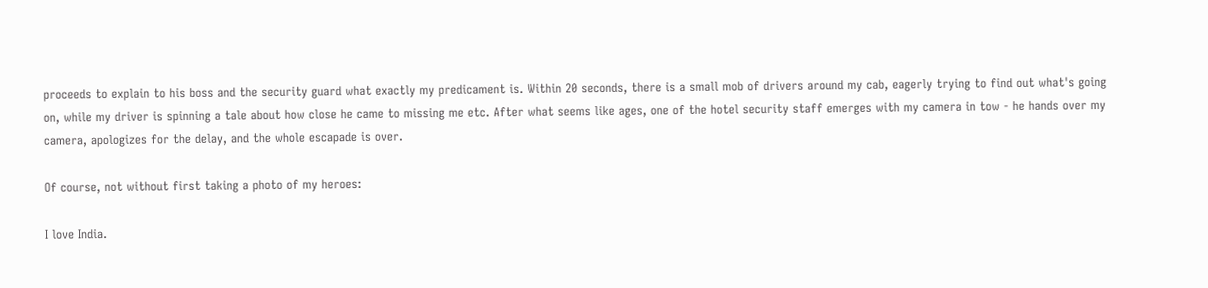proceeds to explain to his boss and the security guard what exactly my predicament is. Within 20 seconds, there is a small mob of drivers around my cab, eagerly trying to find out what's going on, while my driver is spinning a tale about how close he came to missing me etc. After what seems like ages, one of the hotel security staff emerges with my camera in tow - he hands over my camera, apologizes for the delay, and the whole escapade is over.

Of course, not without first taking a photo of my heroes:

I love India.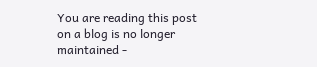You are reading this post on a blog is no longer maintained -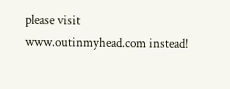please visit www.outinmyhead.com instead!